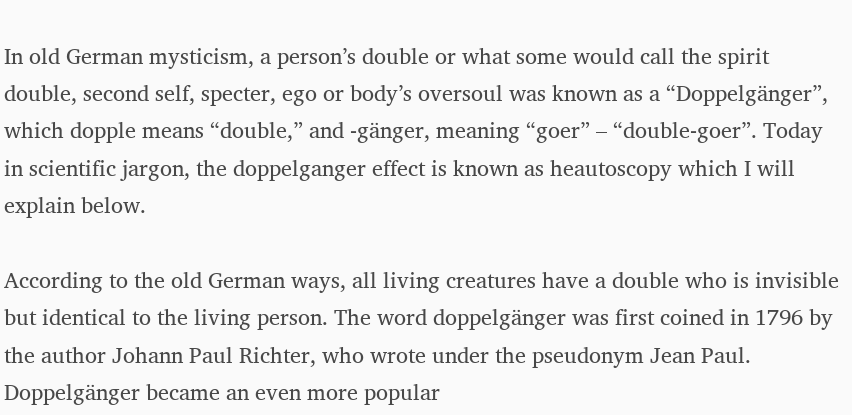In old German mysticism, a person’s double or what some would call the spirit double, second self, specter, ego or body’s oversoul was known as a “Doppelgänger”, which dopple means “double,” and -gänger, meaning “goer” – “double-goer”. Today in scientific jargon, the doppelganger effect is known as heautoscopy which I will explain below.

According to the old German ways, all living creatures have a double who is invisible but identical to the living person. The word doppelgänger was first coined in 1796 by the author Johann Paul Richter, who wrote under the pseudonym Jean Paul. Doppelgänger became an even more popular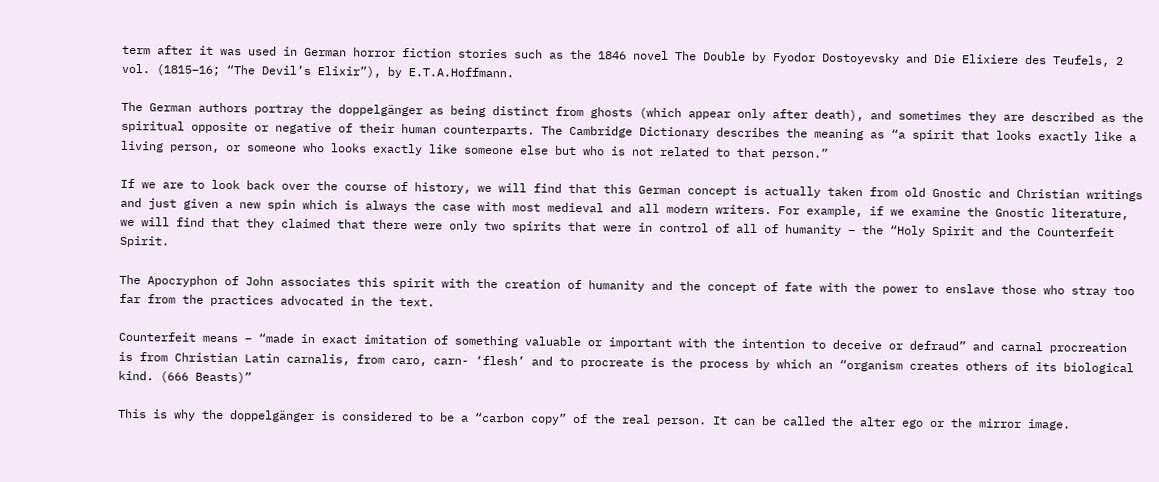term after it was used in German horror fiction stories such as the 1846 novel The Double by Fyodor Dostoyevsky and Die Elixiere des Teufels, 2 vol. (1815–16; “The Devil’s Elixir”), by E.T.A.Hoffmann.

The German authors portray the doppelgänger as being distinct from ghosts (which appear only after death), and sometimes they are described as the spiritual opposite or negative of their human counterparts. The Cambridge Dictionary describes the meaning as “a spirit that looks exactly like a living person, or someone who looks exactly like someone else but who is not related to that person.”

If we are to look back over the course of history, we will find that this German concept is actually taken from old Gnostic and Christian writings and just given a new spin which is always the case with most medieval and all modern writers. For example, if we examine the Gnostic literature, we will find that they claimed that there were only two spirits that were in control of all of humanity – the “Holy Spirit and the Counterfeit Spirit.

The Apocryphon of John associates this spirit with the creation of humanity and the concept of fate with the power to enslave those who stray too far from the practices advocated in the text.

Counterfeit means – “made in exact imitation of something valuable or important with the intention to deceive or defraud” and carnal procreation is from Christian Latin carnalis, from caro, carn- ‘flesh’ and to procreate is the process by which an “organism creates others of its biological kind. (666 Beasts)”

This is why the doppelgänger is considered to be a “carbon copy” of the real person. It can be called the alter ego or the mirror image.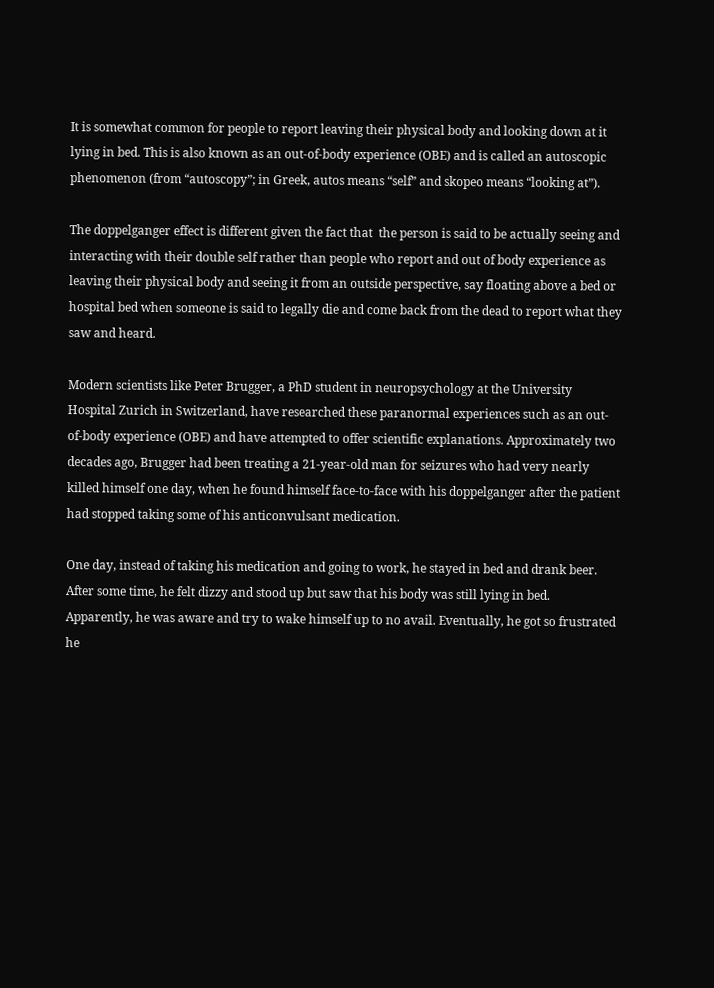It is somewhat common for people to report leaving their physical body and looking down at it lying in bed. This is also known as an out-of-body experience (OBE) and is called an autoscopic phenomenon (from “autoscopy”; in Greek, autos means “self” and skopeo means “looking at”).

The doppelganger effect is different given the fact that  the person is said to be actually seeing and interacting with their double self rather than people who report and out of body experience as leaving their physical body and seeing it from an outside perspective, say floating above a bed or hospital bed when someone is said to legally die and come back from the dead to report what they saw and heard.

Modern scientists like Peter Brugger, a PhD student in neuropsychology at the University Hospital Zurich in Switzerland, have researched these paranormal experiences such as an out-of-body experience (OBE) and have attempted to offer scientific explanations. Approximately two decades ago, Brugger had been treating a 21-year-old man for seizures who had very nearly killed himself one day, when he found himself face-to-face with his doppelganger after the patient had stopped taking some of his anticonvulsant medication.

One day, instead of taking his medication and going to work, he stayed in bed and drank beer. After some time, he felt dizzy and stood up but saw that his body was still lying in bed. Apparently, he was aware and try to wake himself up to no avail. Eventually, he got so frustrated he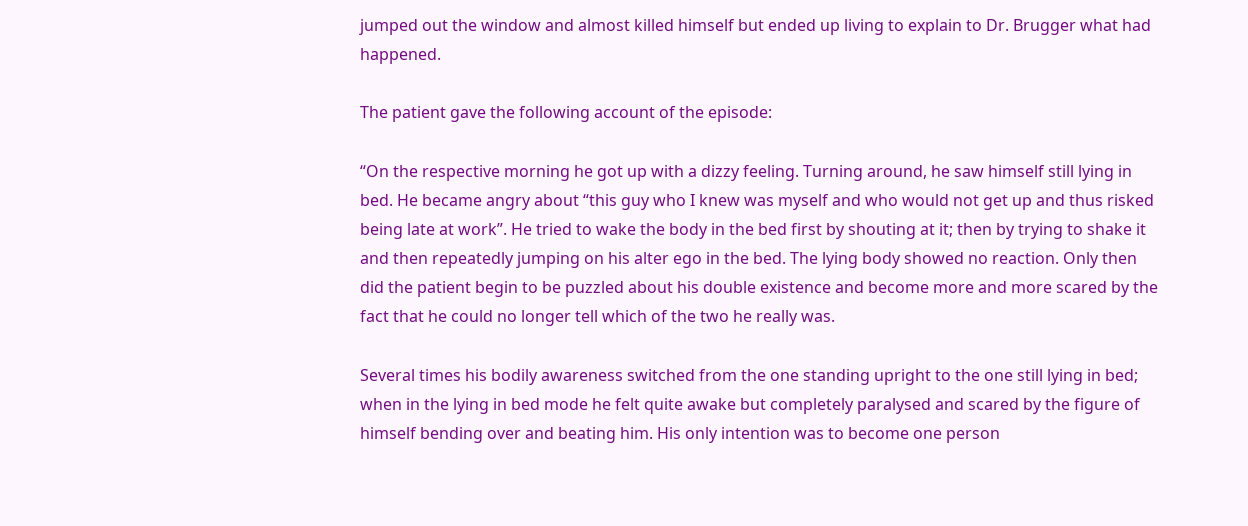jumped out the window and almost killed himself but ended up living to explain to Dr. Brugger what had happened.

The patient gave the following account of the episode:

“On the respective morning he got up with a dizzy feeling. Turning around, he saw himself still lying in bed. He became angry about “this guy who I knew was myself and who would not get up and thus risked being late at work”. He tried to wake the body in the bed first by shouting at it; then by trying to shake it and then repeatedly jumping on his alter ego in the bed. The lying body showed no reaction. Only then did the patient begin to be puzzled about his double existence and become more and more scared by the fact that he could no longer tell which of the two he really was.

Several times his bodily awareness switched from the one standing upright to the one still lying in bed; when in the lying in bed mode he felt quite awake but completely paralysed and scared by the figure of himself bending over and beating him. His only intention was to become one person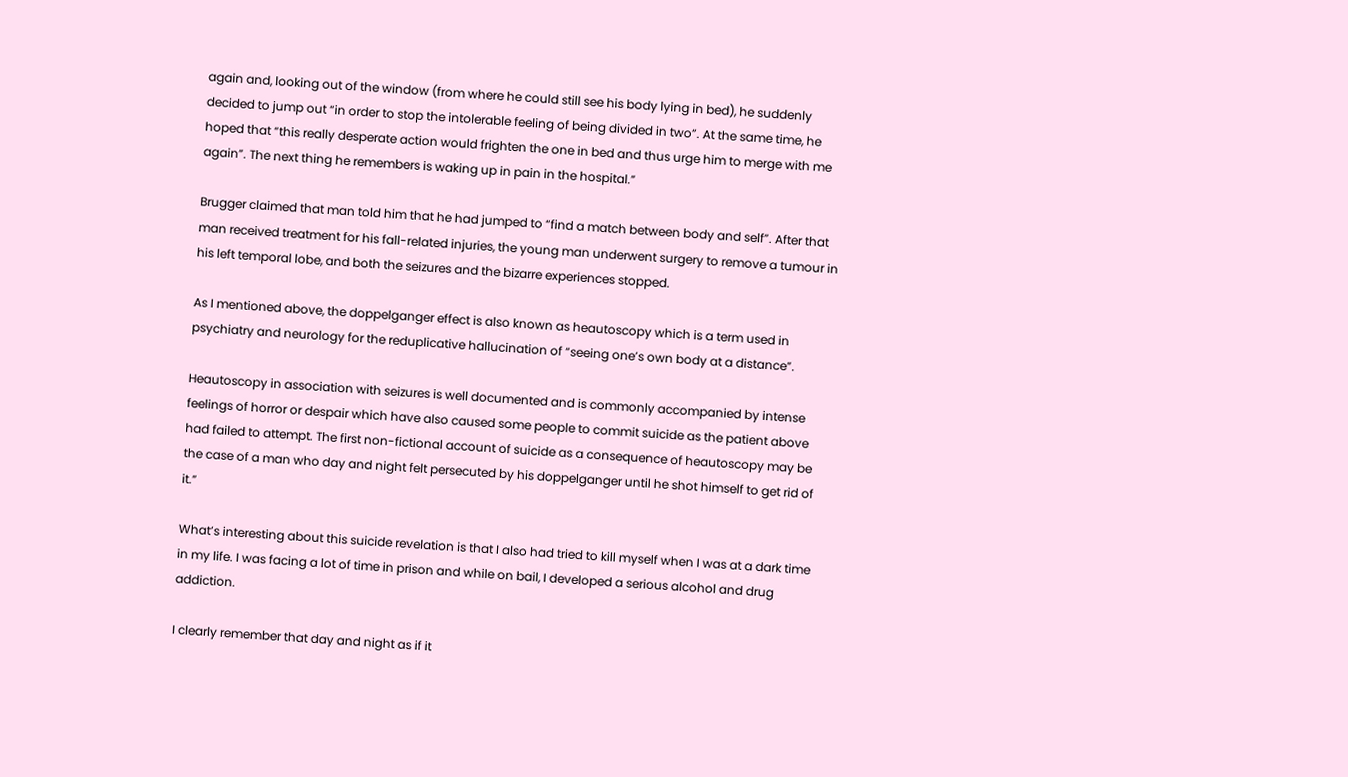again and, looking out of the window (from where he could still see his body lying in bed), he suddenly decided to jump out “in order to stop the intolerable feeling of being divided in two”. At the same time, he hoped that “this really desperate action would frighten the one in bed and thus urge him to merge with me again”. The next thing he remembers is waking up in pain in the hospital.”

Brugger claimed that man told him that he had jumped to “find a match between body and self”. After that man received treatment for his fall-related injuries, the young man underwent surgery to remove a tumour in his left temporal lobe, and both the seizures and the bizarre experiences stopped.

As I mentioned above, the doppelganger effect is also known as heautoscopy which is a term used in psychiatry and neurology for the reduplicative hallucination of “seeing one’s own body at a distance”.

Heautoscopy in association with seizures is well documented and is commonly accompanied by intense feelings of horror or despair which have also caused some people to commit suicide as the patient above had failed to attempt. The first non-fictional account of suicide as a consequence of heautoscopy may be the case of a man who day and night felt persecuted by his doppelganger until he shot himself to get rid of it.”

What’s interesting about this suicide revelation is that I also had tried to kill myself when I was at a dark time in my life. I was facing a lot of time in prison and while on bail, I developed a serious alcohol and drug addiction.

I clearly remember that day and night as if it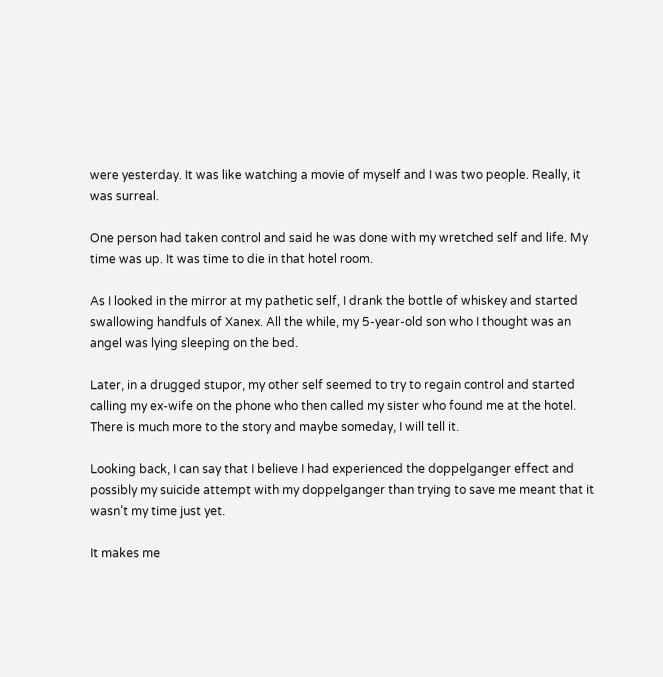were yesterday. It was like watching a movie of myself and I was two people. Really, it was surreal.

One person had taken control and said he was done with my wretched self and life. My time was up. It was time to die in that hotel room.

As I looked in the mirror at my pathetic self, I drank the bottle of whiskey and started swallowing handfuls of Xanex. All the while, my 5-year-old son who I thought was an angel was lying sleeping on the bed.

Later, in a drugged stupor, my other self seemed to try to regain control and started calling my ex-wife on the phone who then called my sister who found me at the hotel. There is much more to the story and maybe someday, I will tell it.

Looking back, I can say that I believe I had experienced the doppelganger effect and possibly my suicide attempt with my doppelganger than trying to save me meant that it wasn’t my time just yet.

It makes me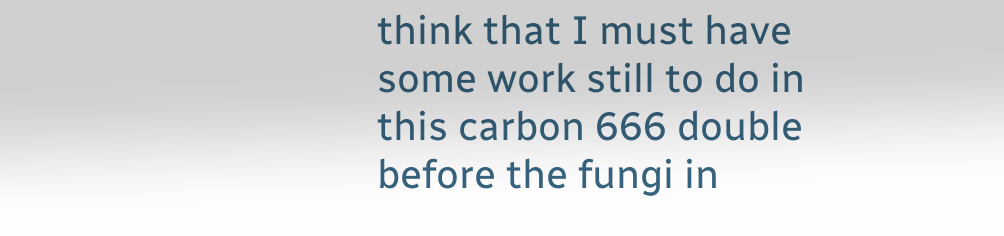think that I must have some work still to do in this carbon 666 double before the fungi in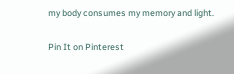my body consumes my memory and light.

Pin It on Pinterest